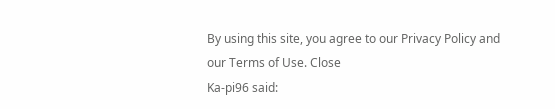By using this site, you agree to our Privacy Policy and our Terms of Use. Close
Ka-pi96 said: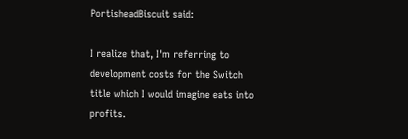PortisheadBiscuit said:

I realize that, I'm referring to development costs for the Switch title which I would imagine eats into profits.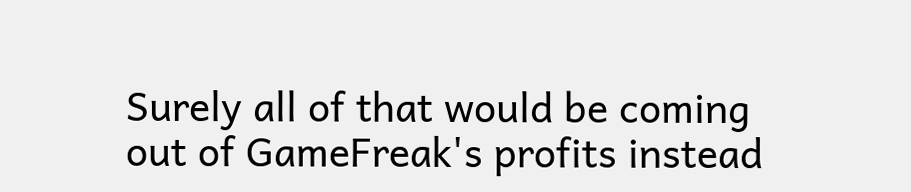Surely all of that would be coming out of GameFreak's profits instead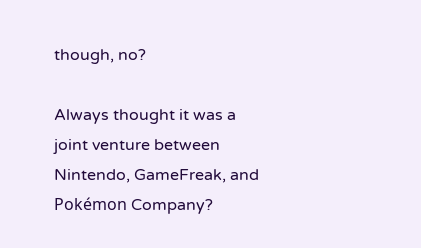though, no?

Always thought it was a joint venture between Nintendo, GameFreak, and Pokémon Company?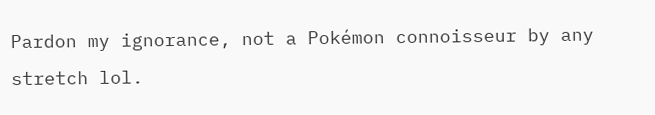Pardon my ignorance, not a Pokémon connoisseur by any stretch lol.